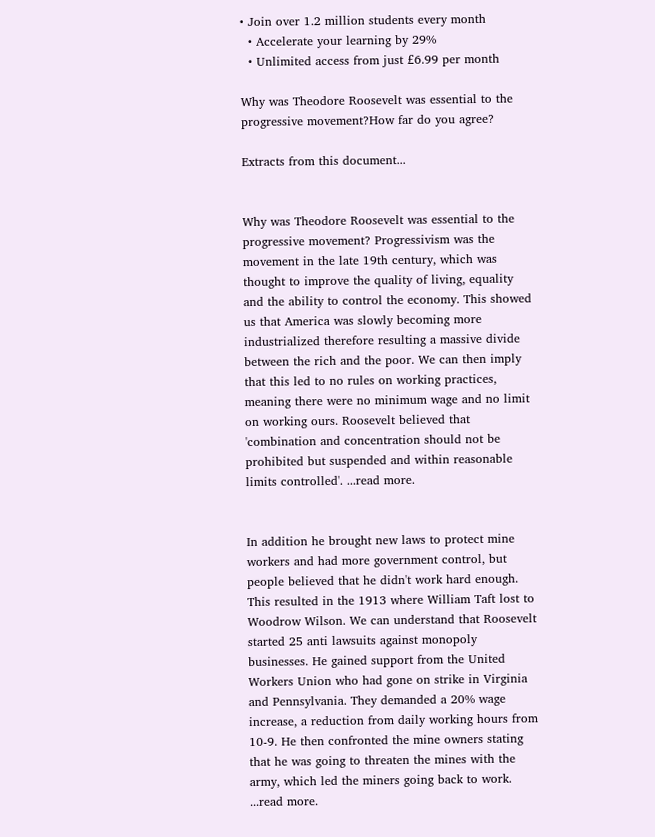• Join over 1.2 million students every month
  • Accelerate your learning by 29%
  • Unlimited access from just £6.99 per month

Why was Theodore Roosevelt was essential to the progressive movement?How far do you agree?

Extracts from this document...


Why was Theodore Roosevelt was essential to the progressive movement? Progressivism was the movement in the late 19th century, which was thought to improve the quality of living, equality and the ability to control the economy. This showed us that America was slowly becoming more industrialized therefore resulting a massive divide between the rich and the poor. We can then imply that this led to no rules on working practices, meaning there were no minimum wage and no limit on working ours. Roosevelt believed that 'combination and concentration should not be prohibited but suspended and within reasonable limits controlled'. ...read more.


In addition he brought new laws to protect mine workers and had more government control, but people believed that he didn't work hard enough. This resulted in the 1913 where William Taft lost to Woodrow Wilson. We can understand that Roosevelt started 25 anti lawsuits against monopoly businesses. He gained support from the United Workers Union who had gone on strike in Virginia and Pennsylvania. They demanded a 20% wage increase, a reduction from daily working hours from 10-9. He then confronted the mine owners stating that he was going to threaten the mines with the army, which led the miners going back to work. ...read more.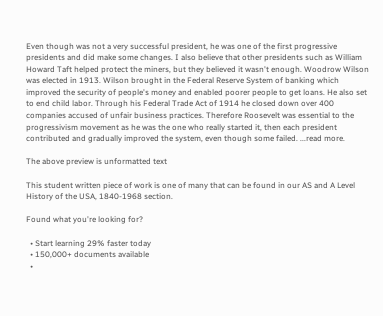Even though was not a very successful president, he was one of the first progressive presidents and did make some changes. I also believe that other presidents such as William Howard Taft helped protect the miners, but they believed it wasn't enough. Woodrow Wilson was elected in 1913. Wilson brought in the Federal Reserve System of banking which improved the security of people's money and enabled poorer people to get loans. He also set to end child labor. Through his Federal Trade Act of 1914 he closed down over 400 companies accused of unfair business practices. Therefore Roosevelt was essential to the progressivism movement as he was the one who really started it, then each president contributed and gradually improved the system, even though some failed. ...read more.

The above preview is unformatted text

This student written piece of work is one of many that can be found in our AS and A Level History of the USA, 1840-1968 section.

Found what you're looking for?

  • Start learning 29% faster today
  • 150,000+ documents available
  •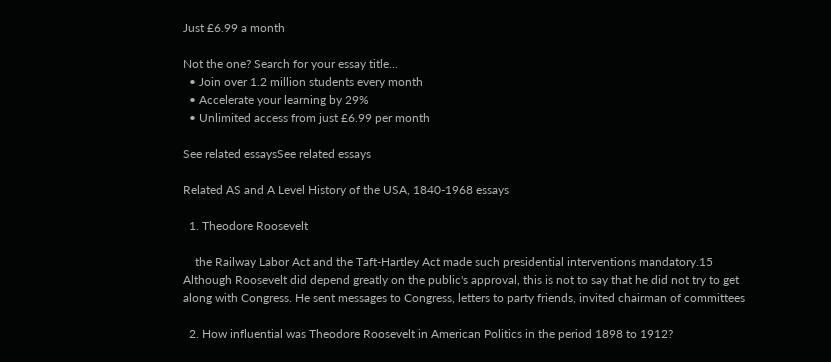Just £6.99 a month

Not the one? Search for your essay title...
  • Join over 1.2 million students every month
  • Accelerate your learning by 29%
  • Unlimited access from just £6.99 per month

See related essaysSee related essays

Related AS and A Level History of the USA, 1840-1968 essays

  1. Theodore Roosevelt

    the Railway Labor Act and the Taft-Hartley Act made such presidential interventions mandatory.15 Although Roosevelt did depend greatly on the public's approval, this is not to say that he did not try to get along with Congress. He sent messages to Congress, letters to party friends, invited chairman of committees

  2. How influential was Theodore Roosevelt in American Politics in the period 1898 to 1912?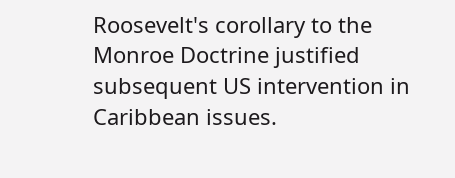Roosevelt's corollary to the Monroe Doctrine justified subsequent US intervention in Caribbean issues.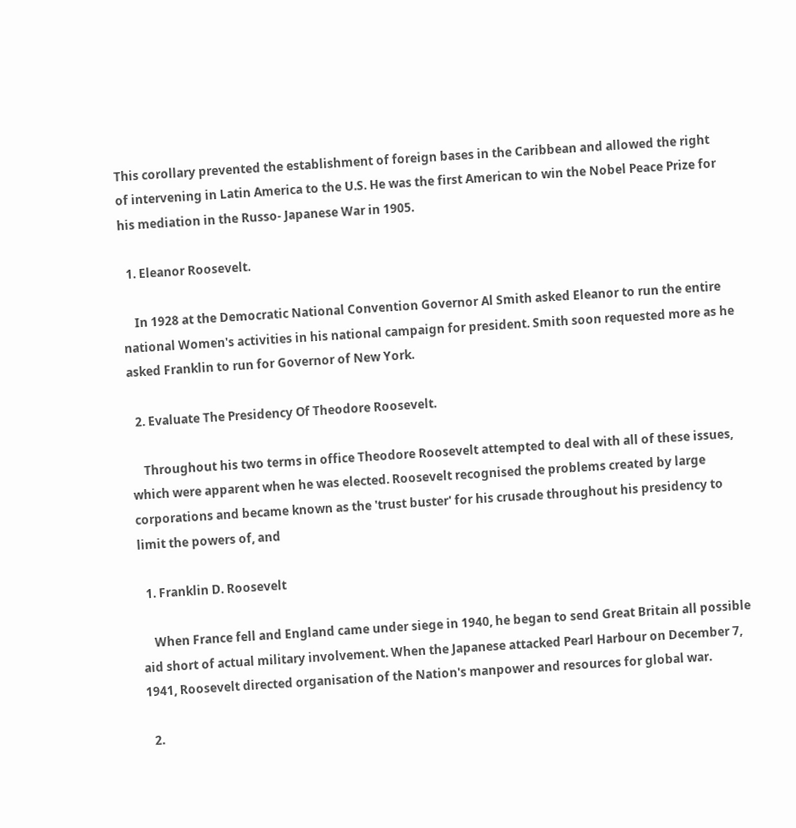This corollary prevented the establishment of foreign bases in the Caribbean and allowed the right of intervening in Latin America to the U.S. He was the first American to win the Nobel Peace Prize for his mediation in the Russo- Japanese War in 1905.

  1. Eleanor Roosevelt.

    In 1928 at the Democratic National Convention Governor Al Smith asked Eleanor to run the entire national Women's activities in his national campaign for president. Smith soon requested more as he asked Franklin to run for Governor of New York.

  2. Evaluate The Presidency Of Theodore Roosevelt.

    Throughout his two terms in office Theodore Roosevelt attempted to deal with all of these issues, which were apparent when he was elected. Roosevelt recognised the problems created by large corporations and became known as the 'trust buster' for his crusade throughout his presidency to limit the powers of, and

  1. Franklin D. Roosevelt

    When France fell and England came under siege in 1940, he began to send Great Britain all possible aid short of actual military involvement. When the Japanese attacked Pearl Harbour on December 7, 1941, Roosevelt directed organisation of the Nation's manpower and resources for global war.

  2.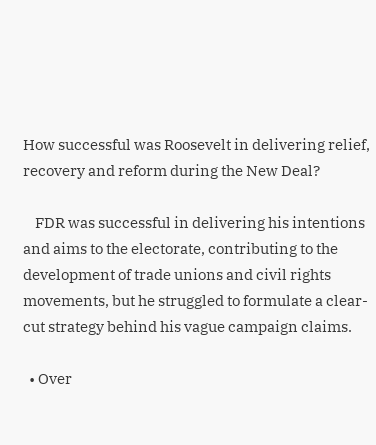How successful was Roosevelt in delivering relief, recovery and reform during the New Deal?

    FDR was successful in delivering his intentions and aims to the electorate, contributing to the development of trade unions and civil rights movements, but he struggled to formulate a clear-cut strategy behind his vague campaign claims.

  • Over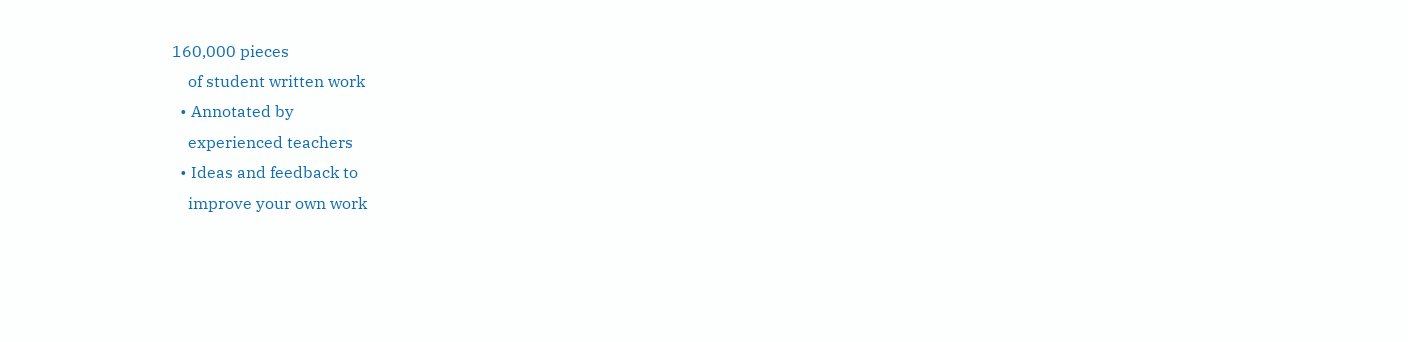160,000 pieces
    of student written work
  • Annotated by
    experienced teachers
  • Ideas and feedback to
    improve your own work